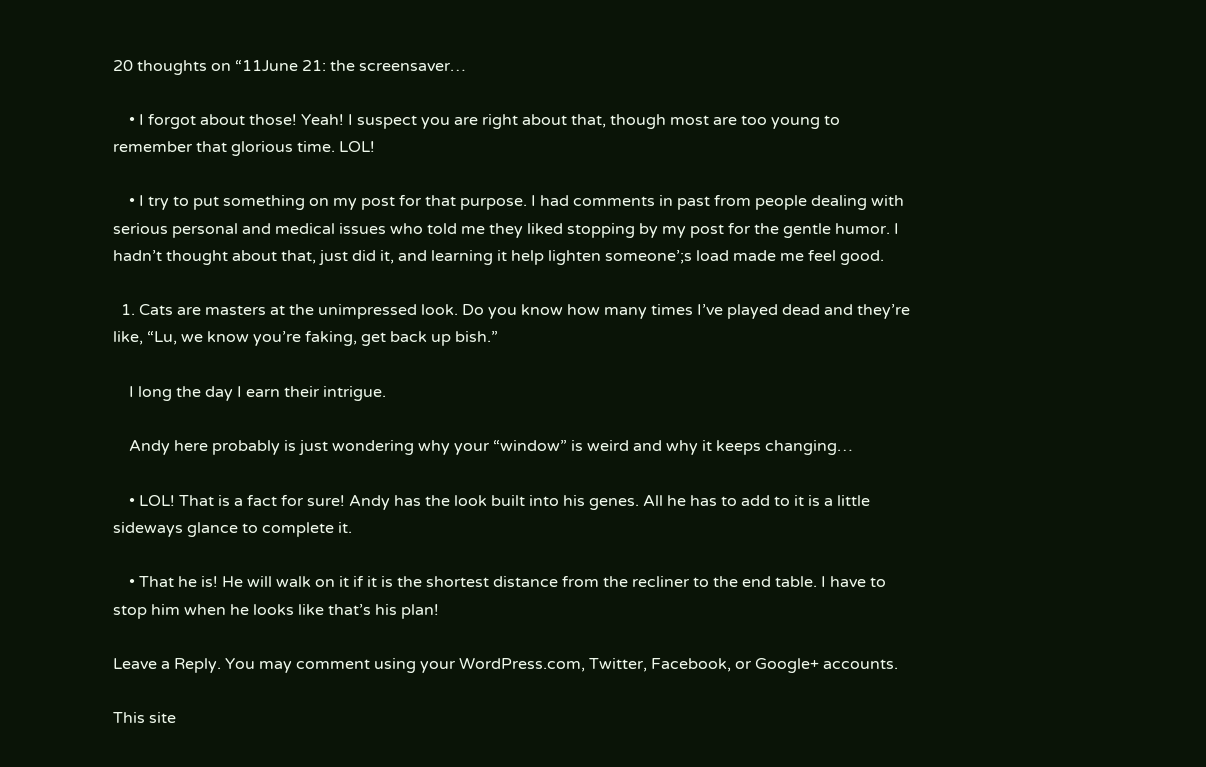20 thoughts on “11June 21: the screensaver…

    • I forgot about those! Yeah! I suspect you are right about that, though most are too young to remember that glorious time. LOL!

    • I try to put something on my post for that purpose. I had comments in past from people dealing with serious personal and medical issues who told me they liked stopping by my post for the gentle humor. I hadn’t thought about that, just did it, and learning it help lighten someone’;s load made me feel good.

  1. Cats are masters at the unimpressed look. Do you know how many times I’ve played dead and they’re like, “Lu, we know you’re faking, get back up bish.”

    I long the day I earn their intrigue.

    Andy here probably is just wondering why your “window” is weird and why it keeps changing…

    • LOL! That is a fact for sure! Andy has the look built into his genes. All he has to add to it is a little sideways glance to complete it.

    • That he is! He will walk on it if it is the shortest distance from the recliner to the end table. I have to stop him when he looks like that’s his plan!

Leave a Reply. You may comment using your WordPress.com, Twitter, Facebook, or Google+ accounts.

This site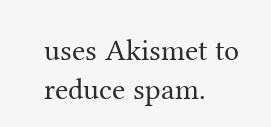uses Akismet to reduce spam.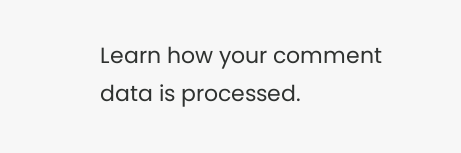Learn how your comment data is processed.